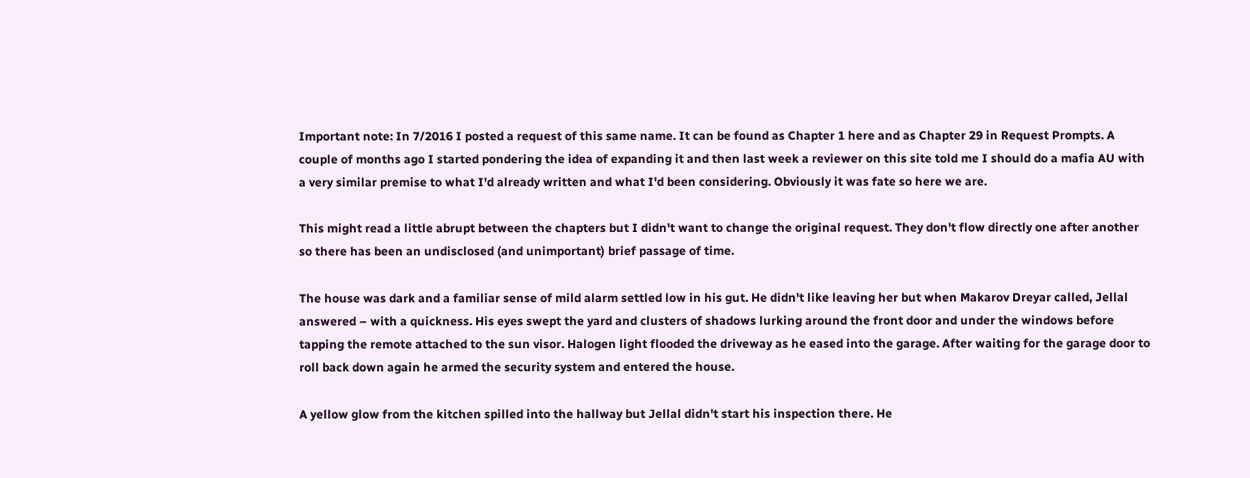Important note: In 7/2016 I posted a request of this same name. It can be found as Chapter 1 here and as Chapter 29 in Request Prompts. A couple of months ago I started pondering the idea of expanding it and then last week a reviewer on this site told me I should do a mafia AU with a very similar premise to what I'd already written and what I'd been considering. Obviously it was fate so here we are.

This might read a little abrupt between the chapters but I didn't want to change the original request. They don't flow directly one after another so there has been an undisclosed (and unimportant) brief passage of time.

The house was dark and a familiar sense of mild alarm settled low in his gut. He didn't like leaving her but when Makarov Dreyar called, Jellal answered – with a quickness. His eyes swept the yard and clusters of shadows lurking around the front door and under the windows before tapping the remote attached to the sun visor. Halogen light flooded the driveway as he eased into the garage. After waiting for the garage door to roll back down again he armed the security system and entered the house.

A yellow glow from the kitchen spilled into the hallway but Jellal didn't start his inspection there. He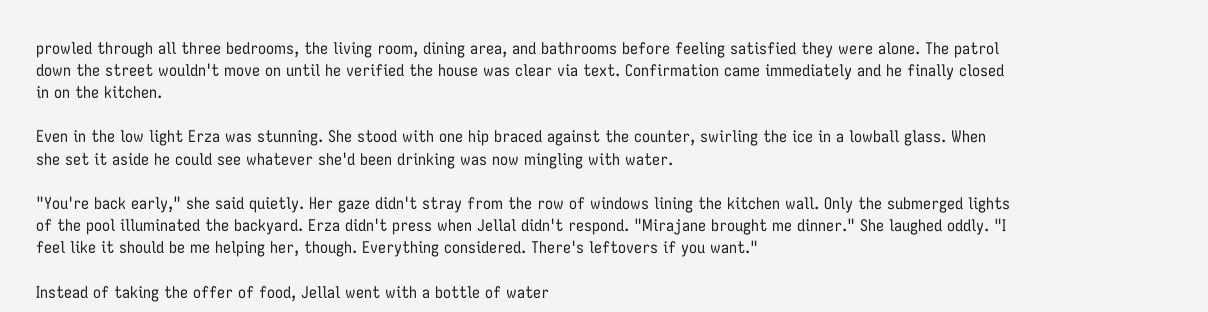prowled through all three bedrooms, the living room, dining area, and bathrooms before feeling satisfied they were alone. The patrol down the street wouldn't move on until he verified the house was clear via text. Confirmation came immediately and he finally closed in on the kitchen.

Even in the low light Erza was stunning. She stood with one hip braced against the counter, swirling the ice in a lowball glass. When she set it aside he could see whatever she'd been drinking was now mingling with water.

"You're back early," she said quietly. Her gaze didn't stray from the row of windows lining the kitchen wall. Only the submerged lights of the pool illuminated the backyard. Erza didn't press when Jellal didn't respond. "Mirajane brought me dinner." She laughed oddly. "I feel like it should be me helping her, though. Everything considered. There's leftovers if you want."

Instead of taking the offer of food, Jellal went with a bottle of water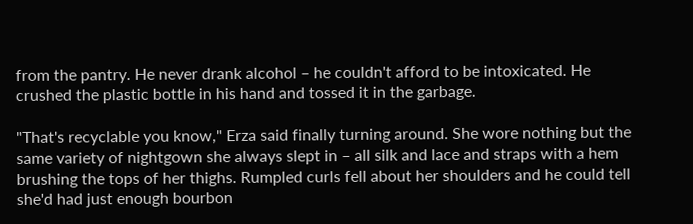from the pantry. He never drank alcohol – he couldn't afford to be intoxicated. He crushed the plastic bottle in his hand and tossed it in the garbage.

"That's recyclable you know," Erza said finally turning around. She wore nothing but the same variety of nightgown she always slept in – all silk and lace and straps with a hem brushing the tops of her thighs. Rumpled curls fell about her shoulders and he could tell she'd had just enough bourbon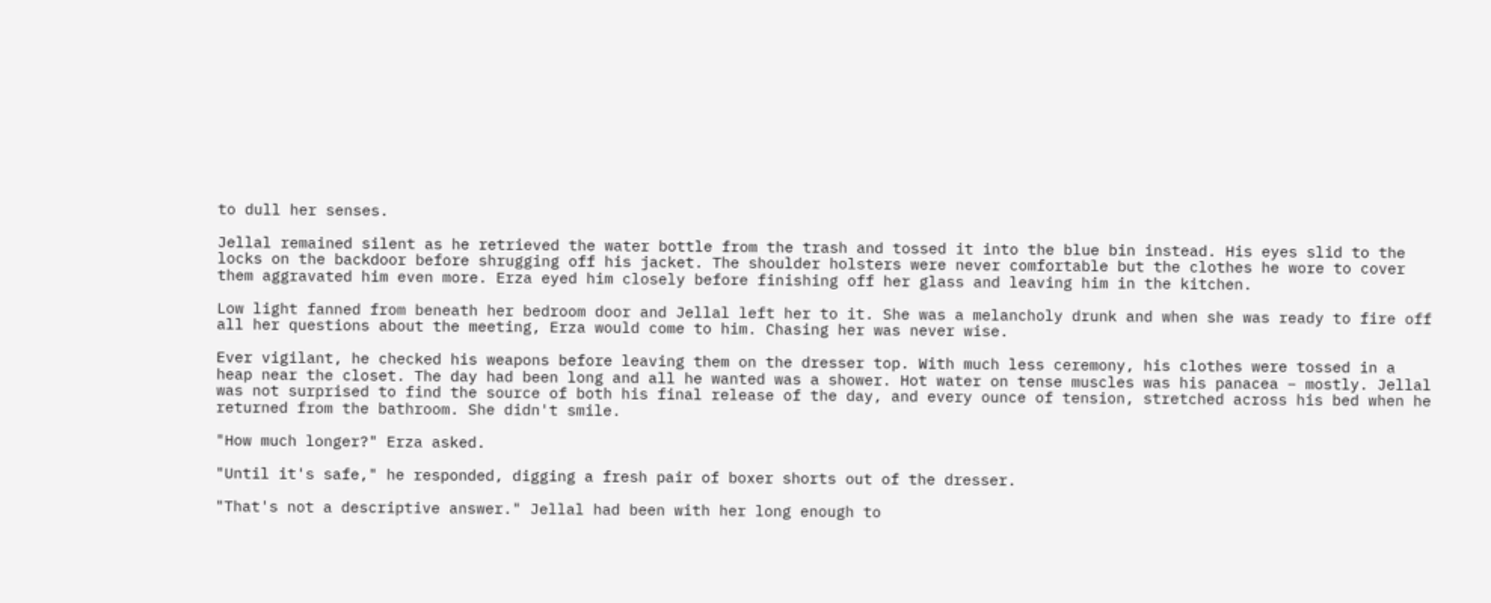to dull her senses.

Jellal remained silent as he retrieved the water bottle from the trash and tossed it into the blue bin instead. His eyes slid to the locks on the backdoor before shrugging off his jacket. The shoulder holsters were never comfortable but the clothes he wore to cover them aggravated him even more. Erza eyed him closely before finishing off her glass and leaving him in the kitchen.

Low light fanned from beneath her bedroom door and Jellal left her to it. She was a melancholy drunk and when she was ready to fire off all her questions about the meeting, Erza would come to him. Chasing her was never wise.

Ever vigilant, he checked his weapons before leaving them on the dresser top. With much less ceremony, his clothes were tossed in a heap near the closet. The day had been long and all he wanted was a shower. Hot water on tense muscles was his panacea – mostly. Jellal was not surprised to find the source of both his final release of the day, and every ounce of tension, stretched across his bed when he returned from the bathroom. She didn't smile.

"How much longer?" Erza asked.

"Until it's safe," he responded, digging a fresh pair of boxer shorts out of the dresser.

"That's not a descriptive answer." Jellal had been with her long enough to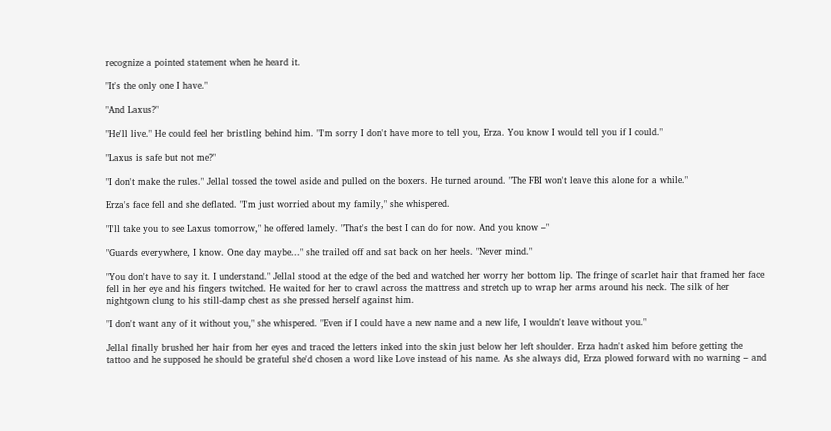recognize a pointed statement when he heard it.

"It's the only one I have."

"And Laxus?"

"He'll live." He could feel her bristling behind him. "I'm sorry I don't have more to tell you, Erza. You know I would tell you if I could."

"Laxus is safe but not me?"

"I don't make the rules." Jellal tossed the towel aside and pulled on the boxers. He turned around. "The FBI won't leave this alone for a while."

Erza's face fell and she deflated. "I'm just worried about my family," she whispered.

"I'll take you to see Laxus tomorrow," he offered lamely. "That's the best I can do for now. And you know –"

"Guards everywhere, I know. One day maybe..." she trailed off and sat back on her heels. "Never mind."

"You don't have to say it. I understand." Jellal stood at the edge of the bed and watched her worry her bottom lip. The fringe of scarlet hair that framed her face fell in her eye and his fingers twitched. He waited for her to crawl across the mattress and stretch up to wrap her arms around his neck. The silk of her nightgown clung to his still-damp chest as she pressed herself against him.

"I don't want any of it without you," she whispered. "Even if I could have a new name and a new life, I wouldn't leave without you."

Jellal finally brushed her hair from her eyes and traced the letters inked into the skin just below her left shoulder. Erza hadn't asked him before getting the tattoo and he supposed he should be grateful she'd chosen a word like Love instead of his name. As she always did, Erza plowed forward with no warning – and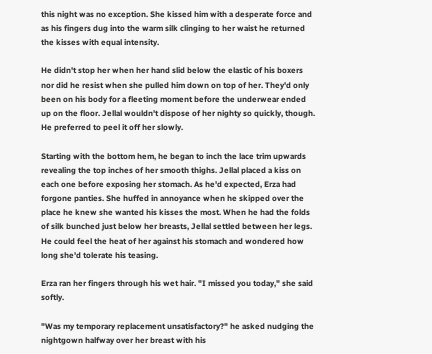this night was no exception. She kissed him with a desperate force and as his fingers dug into the warm silk clinging to her waist he returned the kisses with equal intensity.

He didn't stop her when her hand slid below the elastic of his boxers nor did he resist when she pulled him down on top of her. They'd only been on his body for a fleeting moment before the underwear ended up on the floor. Jellal wouldn't dispose of her nighty so quickly, though. He preferred to peel it off her slowly.

Starting with the bottom hem, he began to inch the lace trim upwards revealing the top inches of her smooth thighs. Jellal placed a kiss on each one before exposing her stomach. As he'd expected, Erza had forgone panties. She huffed in annoyance when he skipped over the place he knew she wanted his kisses the most. When he had the folds of silk bunched just below her breasts, Jellal settled between her legs. He could feel the heat of her against his stomach and wondered how long she'd tolerate his teasing.

Erza ran her fingers through his wet hair. "I missed you today," she said softly.

"Was my temporary replacement unsatisfactory?" he asked nudging the nightgown halfway over her breast with his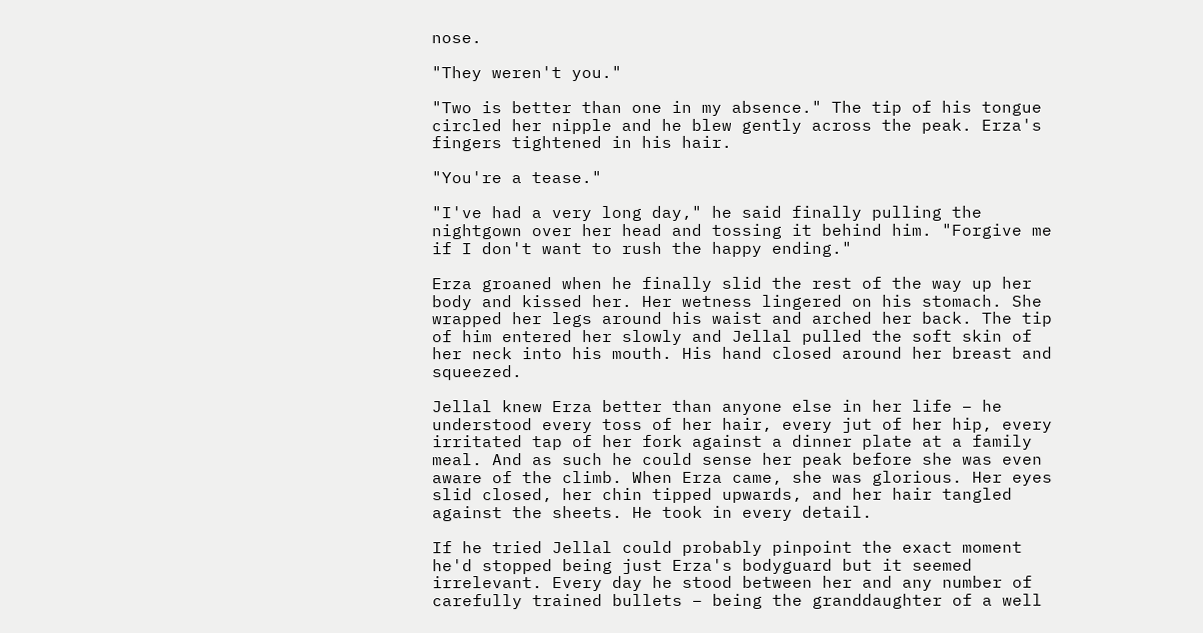nose.

"They weren't you."

"Two is better than one in my absence." The tip of his tongue circled her nipple and he blew gently across the peak. Erza's fingers tightened in his hair.

"You're a tease."

"I've had a very long day," he said finally pulling the nightgown over her head and tossing it behind him. "Forgive me if I don't want to rush the happy ending."

Erza groaned when he finally slid the rest of the way up her body and kissed her. Her wetness lingered on his stomach. She wrapped her legs around his waist and arched her back. The tip of him entered her slowly and Jellal pulled the soft skin of her neck into his mouth. His hand closed around her breast and squeezed.

Jellal knew Erza better than anyone else in her life – he understood every toss of her hair, every jut of her hip, every irritated tap of her fork against a dinner plate at a family meal. And as such he could sense her peak before she was even aware of the climb. When Erza came, she was glorious. Her eyes slid closed, her chin tipped upwards, and her hair tangled against the sheets. He took in every detail.

If he tried Jellal could probably pinpoint the exact moment he'd stopped being just Erza's bodyguard but it seemed irrelevant. Every day he stood between her and any number of carefully trained bullets – being the granddaughter of a well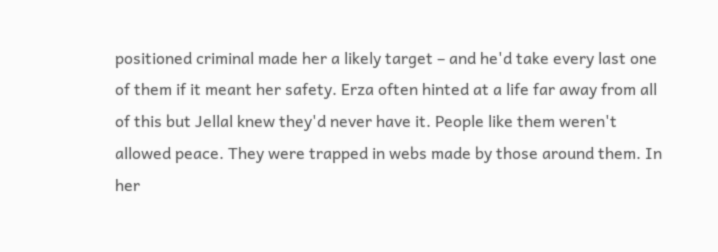positioned criminal made her a likely target – and he'd take every last one of them if it meant her safety. Erza often hinted at a life far away from all of this but Jellal knew they'd never have it. People like them weren't allowed peace. They were trapped in webs made by those around them. In her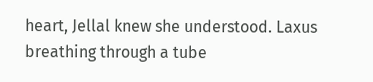heart, Jellal knew she understood. Laxus breathing through a tube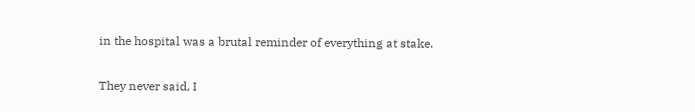in the hospital was a brutal reminder of everything at stake.

They never said, I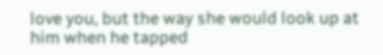love you, but the way she would look up at him when he tapped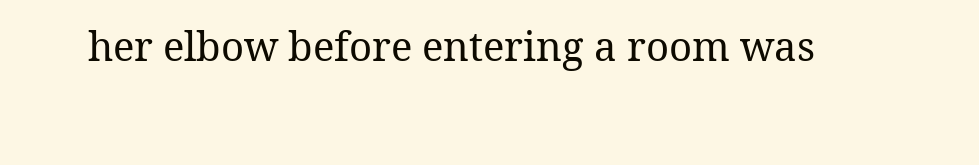her elbow before entering a room was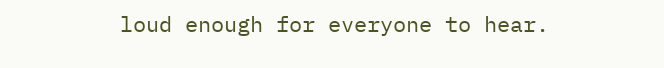loud enough for everyone to hear.